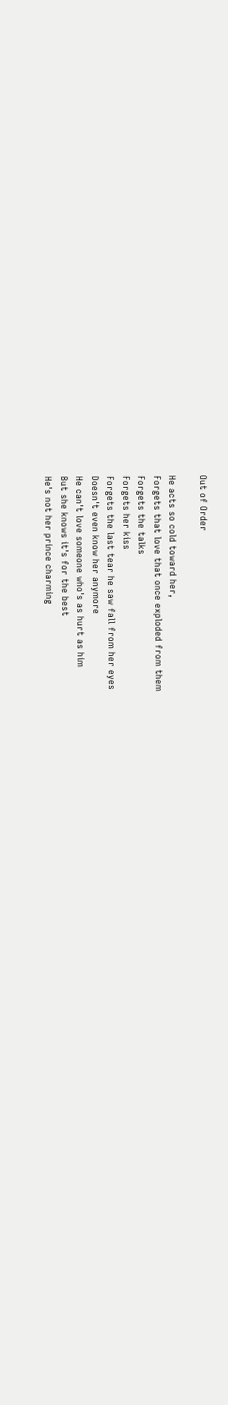Out of Order

He acts so cold toward her,
Forgets that love that once exploded from them
Forgets the talks
Forgets her kiss
Forgets the last tear he saw fall from her eyes
Doesn't even know her anymore
He can't love someone who's as hurt as him
But she knows it's for the best
He's not her prince charming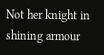Not her knight in shining armour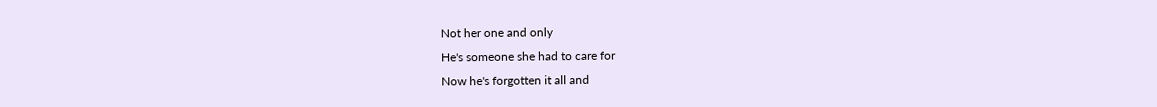Not her one and only
He's someone she had to care for
Now he's forgotten it all and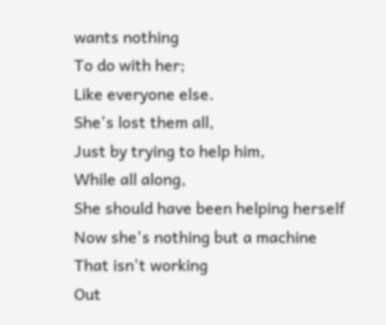wants nothing
To do with her;
Like everyone else.
She's lost them all,
Just by trying to help him,
While all along,
She should have been helping herself
Now she's nothing but a machine
That isn't working
Out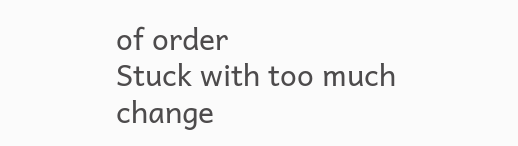of order
Stuck with too much change